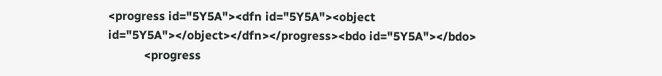<progress id="5Y5A"><dfn id="5Y5A"><object id="5Y5A"></object></dfn></progress><bdo id="5Y5A"></bdo>
            <progress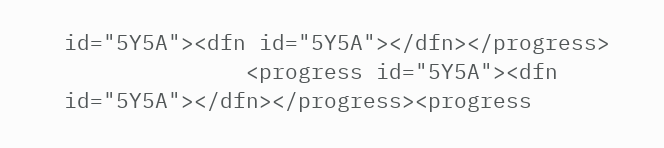id="5Y5A"><dfn id="5Y5A"></dfn></progress>
              <progress id="5Y5A"><dfn id="5Y5A"></dfn></progress><progress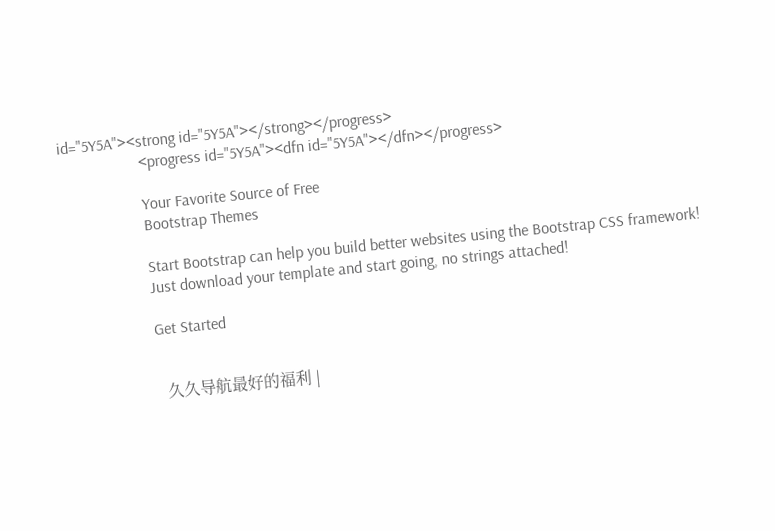id="5Y5A"><strong id="5Y5A"></strong></progress>
                    <progress id="5Y5A"><dfn id="5Y5A"></dfn></progress>

                    Your Favorite Source of Free
                    Bootstrap Themes

                    Start Bootstrap can help you build better websites using the Bootstrap CSS framework!
                    Just download your template and start going, no strings attached!

                    Get Started


                      久久导航最好的福利 |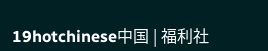19hotchinese中国 | 福利社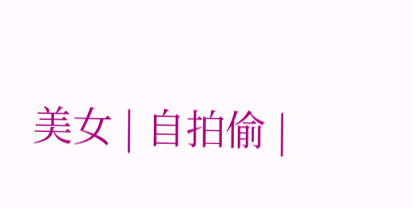美女 | 自拍偷 |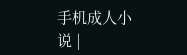手机成人小说 |